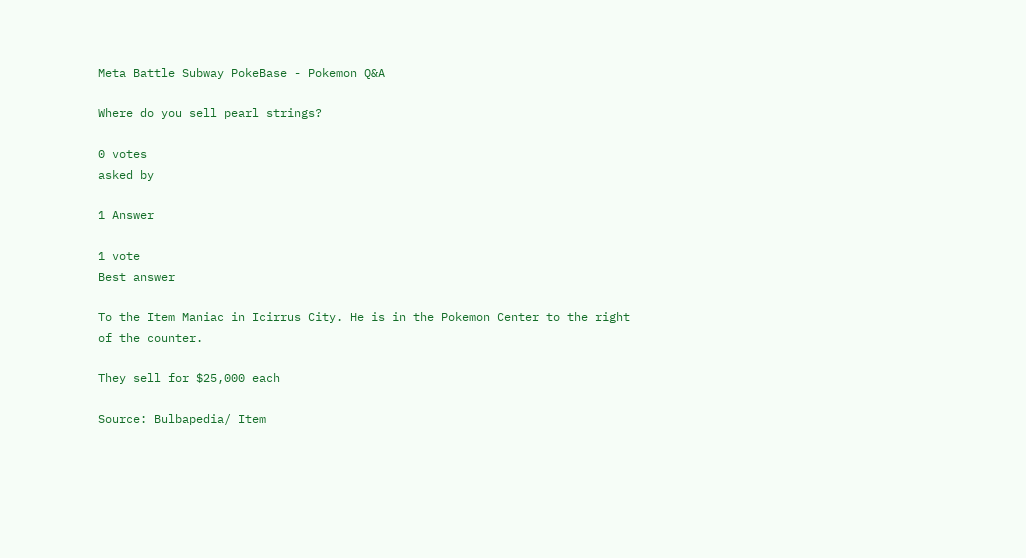Meta Battle Subway PokeBase - Pokemon Q&A

Where do you sell pearl strings?

0 votes
asked by

1 Answer

1 vote
Best answer

To the Item Maniac in Icirrus City. He is in the Pokemon Center to the right of the counter.

They sell for $25,000 each

Source: Bulbapedia/ Item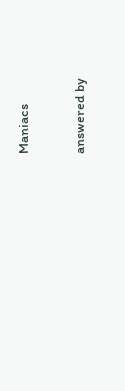Maniacs

answered by